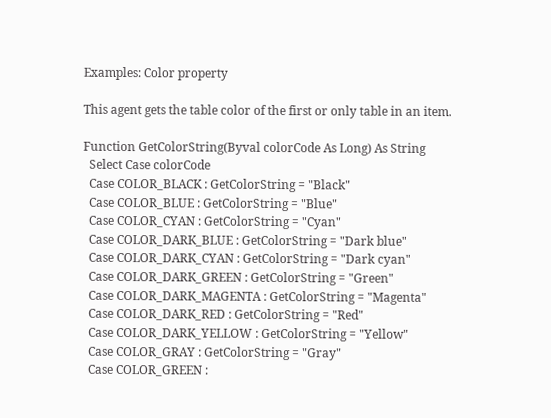Examples: Color property

This agent gets the table color of the first or only table in an item.

Function GetColorString(Byval colorCode As Long) As String
  Select Case colorCode
  Case COLOR_BLACK : GetColorString = "Black"
  Case COLOR_BLUE : GetColorString = "Blue"
  Case COLOR_CYAN : GetColorString = "Cyan"
  Case COLOR_DARK_BLUE : GetColorString = "Dark blue"
  Case COLOR_DARK_CYAN : GetColorString = "Dark cyan"
  Case COLOR_DARK_GREEN : GetColorString = "Green"
  Case COLOR_DARK_MAGENTA : GetColorString = "Magenta"
  Case COLOR_DARK_RED : GetColorString = "Red"
  Case COLOR_DARK_YELLOW : GetColorString = "Yellow"
  Case COLOR_GRAY : GetColorString = "Gray"
  Case COLOR_GREEN :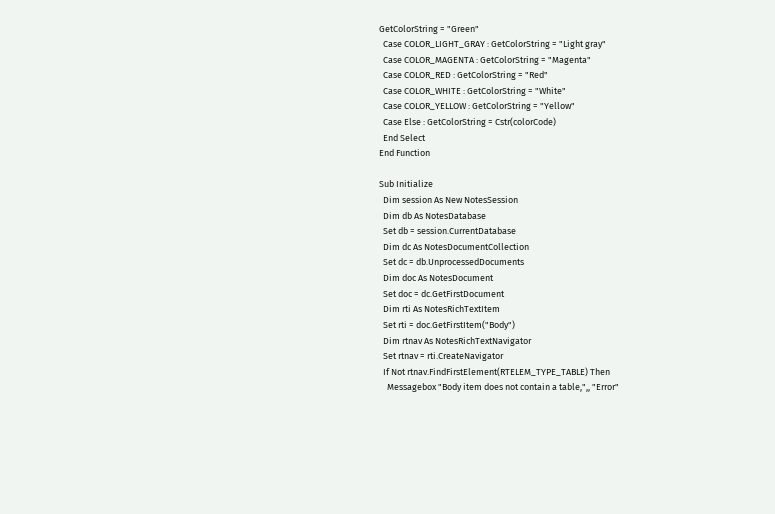GetColorString = "Green"
  Case COLOR_LIGHT_GRAY : GetColorString = "Light gray"
  Case COLOR_MAGENTA : GetColorString = "Magenta"
  Case COLOR_RED : GetColorString = "Red"
  Case COLOR_WHITE : GetColorString = "White"
  Case COLOR_YELLOW : GetColorString = "Yellow"
  Case Else : GetColorString = Cstr(colorCode)
  End Select
End Function

Sub Initialize
  Dim session As New NotesSession
  Dim db As NotesDatabase
  Set db = session.CurrentDatabase
  Dim dc As NotesDocumentCollection
  Set dc = db.UnprocessedDocuments
  Dim doc As NotesDocument
  Set doc = dc.GetFirstDocument
  Dim rti As NotesRichTextItem
  Set rti = doc.GetFirstItem("Body")
  Dim rtnav As NotesRichTextNavigator
  Set rtnav = rti.CreateNavigator
  If Not rtnav.FindFirstElement(RTELEM_TYPE_TABLE) Then
    Messagebox "Body item does not contain a table,",, "Error"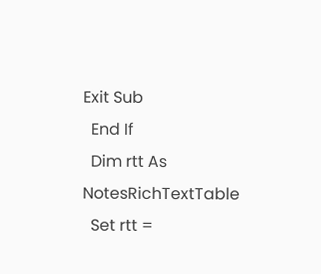Exit Sub
  End If
  Dim rtt As NotesRichTextTable
  Set rtt =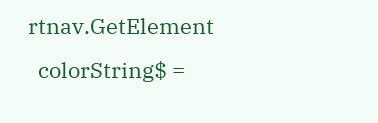rtnav.GetElement
  colorString$ =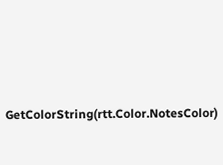GetColorString(rtt.Color.NotesColor)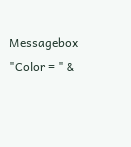Messagebox "Color = " &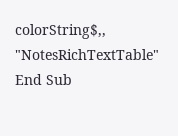colorString$,, "NotesRichTextTable"
End Sub